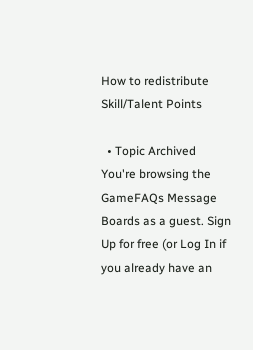How to redistribute Skill/Talent Points

  • Topic Archived
You're browsing the GameFAQs Message Boards as a guest. Sign Up for free (or Log In if you already have an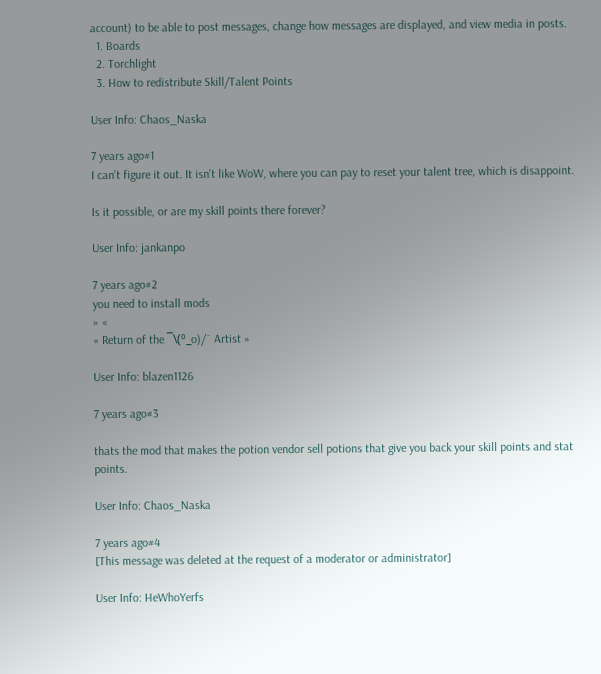account) to be able to post messages, change how messages are displayed, and view media in posts.
  1. Boards
  2. Torchlight
  3. How to redistribute Skill/Talent Points

User Info: Chaos_Naska

7 years ago#1
I can't figure it out. It isn't like WoW, where you can pay to reset your talent tree, which is disappoint.

Is it possible, or are my skill points there forever?

User Info: jankanpo

7 years ago#2
you need to install mods
» «
« Return of the ¯\(º_o)/¯ Artist »

User Info: blazen1126

7 years ago#3

thats the mod that makes the potion vendor sell potions that give you back your skill points and stat points.

User Info: Chaos_Naska

7 years ago#4
[This message was deleted at the request of a moderator or administrator]

User Info: HeWhoYerfs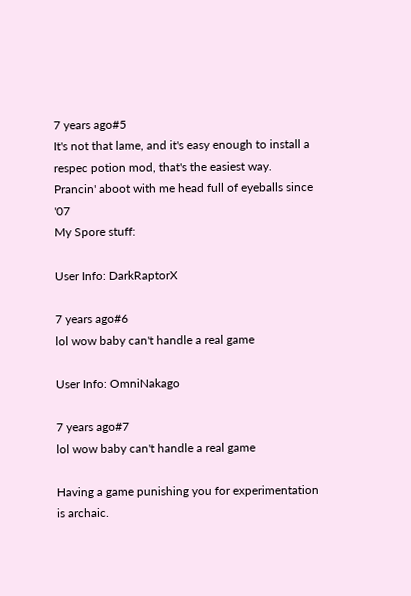7 years ago#5
It's not that lame, and it's easy enough to install a respec potion mod, that's the easiest way.
Prancin' aboot with me head full of eyeballs since '07
My Spore stuff:

User Info: DarkRaptorX

7 years ago#6
lol wow baby can't handle a real game

User Info: OmniNakago

7 years ago#7
lol wow baby can't handle a real game

Having a game punishing you for experimentation is archaic.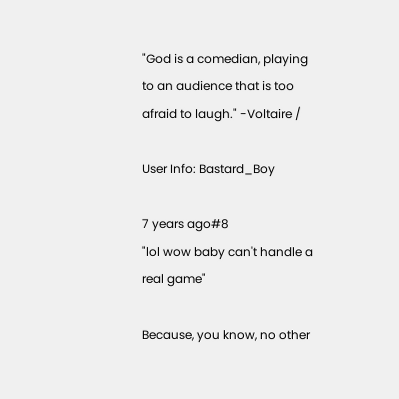"God is a comedian, playing to an audience that is too afraid to laugh." -Voltaire /

User Info: Bastard_Boy

7 years ago#8
"lol wow baby can't handle a real game"

Because, you know, no other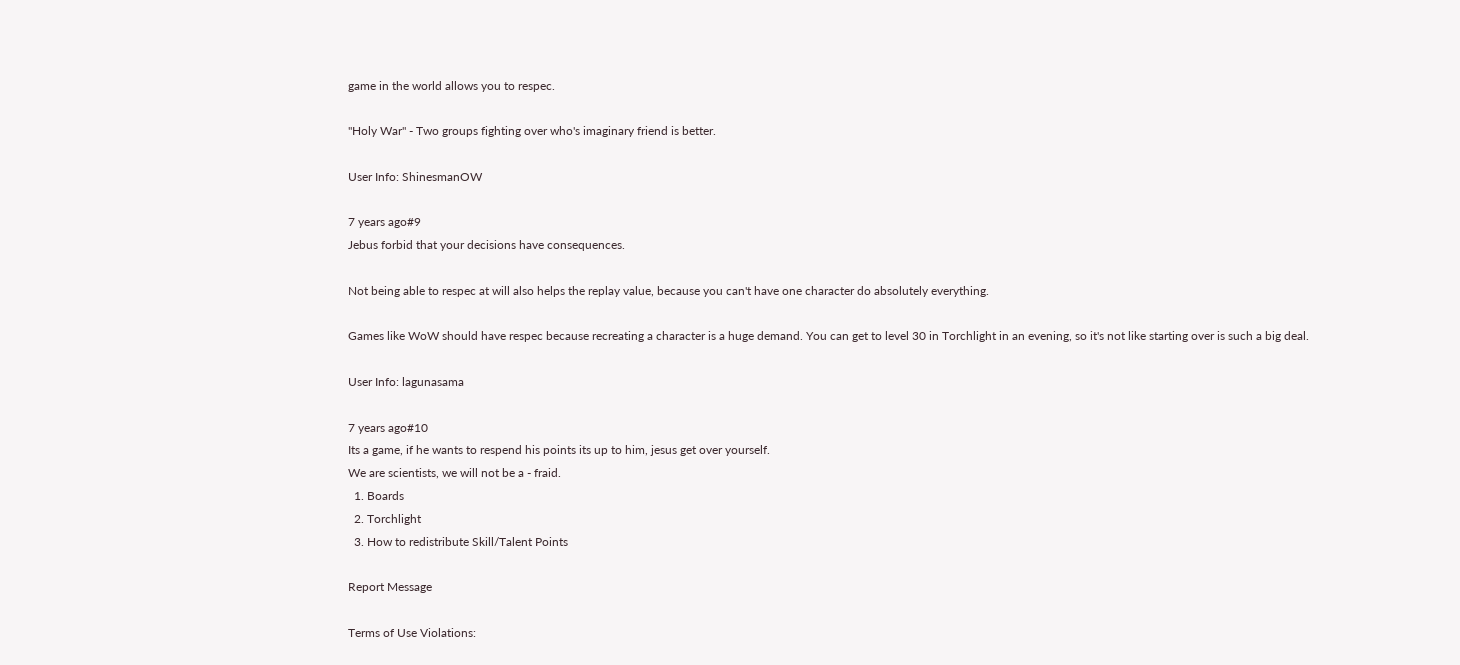game in the world allows you to respec.

"Holy War" - Two groups fighting over who's imaginary friend is better.

User Info: ShinesmanOW

7 years ago#9
Jebus forbid that your decisions have consequences.

Not being able to respec at will also helps the replay value, because you can't have one character do absolutely everything.

Games like WoW should have respec because recreating a character is a huge demand. You can get to level 30 in Torchlight in an evening, so it's not like starting over is such a big deal.

User Info: lagunasama

7 years ago#10
Its a game, if he wants to respend his points its up to him, jesus get over yourself.
We are scientists, we will not be a - fraid.
  1. Boards
  2. Torchlight
  3. How to redistribute Skill/Talent Points

Report Message

Terms of Use Violations: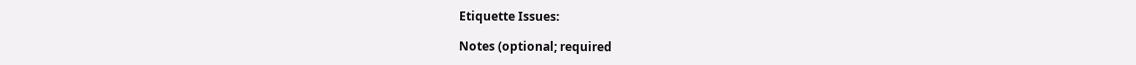Etiquette Issues:

Notes (optional; required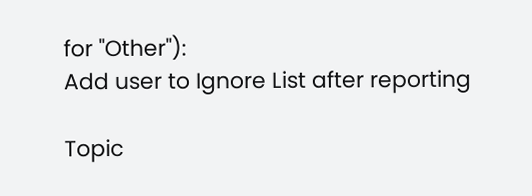for "Other"):
Add user to Ignore List after reporting

Topic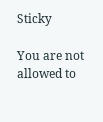Sticky

You are not allowed to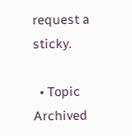request a sticky.

  • Topic Archived